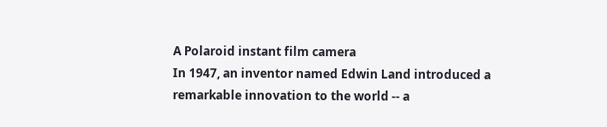A Polaroid instant film camera
In 1947, an inventor named Edwin Land introduced a remarkable innovation to the world -- a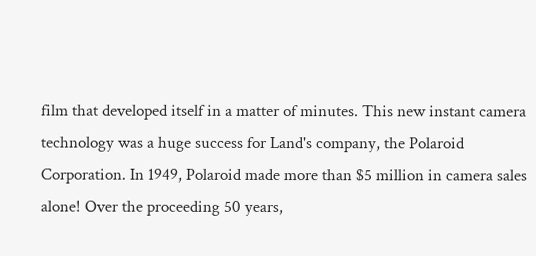film that developed itself in a matter of minutes. This new instant camera technology was a huge success for Land's company, the Polaroid Corporation. In 1949, Polaroid made more than $5 million in camera sales alone! Over the proceeding 50 years,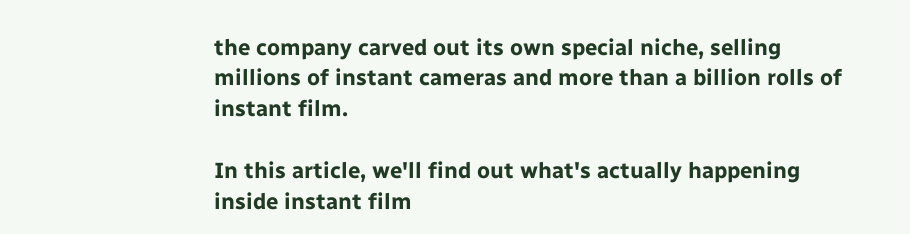the company carved out its own special niche, selling millions of instant cameras and more than a billion rolls of instant film.

In this article, we'll find out what's actually happening inside instant film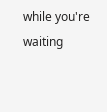while you're waiting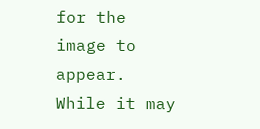for the image to appear. While it may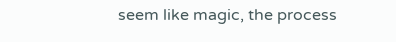seem like magic, the process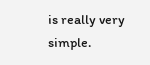is really very simple.